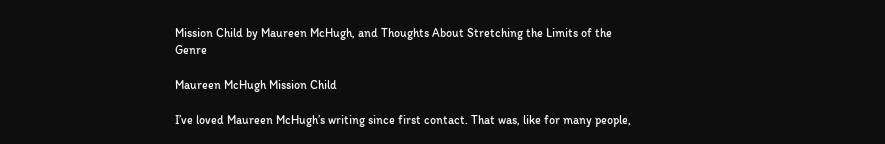Mission Child by Maureen McHugh, and Thoughts About Stretching the Limits of the Genre

Maureen McHugh Mission Child

I’ve loved Maureen McHugh’s writing since first contact. That was, like for many people,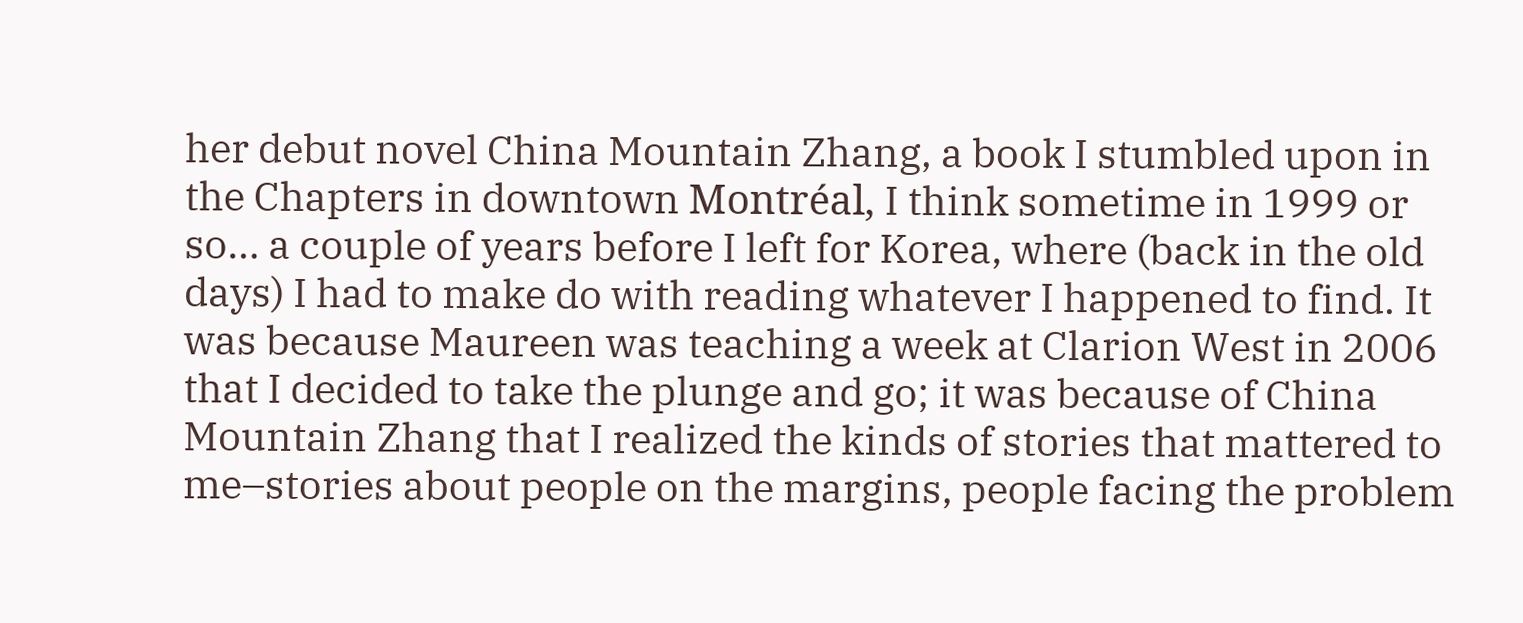her debut novel China Mountain Zhang, a book I stumbled upon in the Chapters in downtown Montréal, I think sometime in 1999 or so… a couple of years before I left for Korea, where (back in the old days) I had to make do with reading whatever I happened to find. It was because Maureen was teaching a week at Clarion West in 2006 that I decided to take the plunge and go; it was because of China Mountain Zhang that I realized the kinds of stories that mattered to me–stories about people on the margins, people facing the problem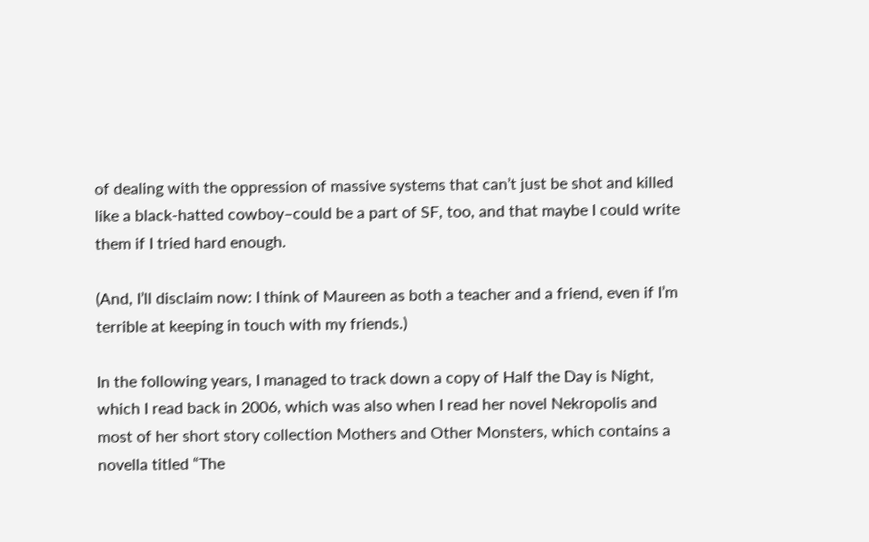of dealing with the oppression of massive systems that can’t just be shot and killed like a black-hatted cowboy–could be a part of SF, too, and that maybe I could write them if I tried hard enough.

(And, I’ll disclaim now: I think of Maureen as both a teacher and a friend, even if I’m terrible at keeping in touch with my friends.)

In the following years, I managed to track down a copy of Half the Day is Night, which I read back in 2006, which was also when I read her novel Nekropolis and most of her short story collection Mothers and Other Monsters, which contains a novella titled “The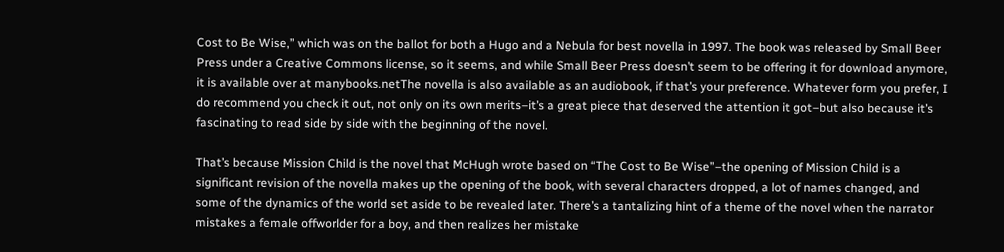Cost to Be Wise,” which was on the ballot for both a Hugo and a Nebula for best novella in 1997. The book was released by Small Beer Press under a Creative Commons license, so it seems, and while Small Beer Press doesn’t seem to be offering it for download anymore, it is available over at manybooks.netThe novella is also available as an audiobook, if that’s your preference. Whatever form you prefer, I do recommend you check it out, not only on its own merits–it’s a great piece that deserved the attention it got–but also because it’s fascinating to read side by side with the beginning of the novel.

That’s because Mission Child is the novel that McHugh wrote based on “The Cost to Be Wise”–the opening of Mission Child is a significant revision of the novella makes up the opening of the book, with several characters dropped, a lot of names changed, and some of the dynamics of the world set aside to be revealed later. There’s a tantalizing hint of a theme of the novel when the narrator mistakes a female offworlder for a boy, and then realizes her mistake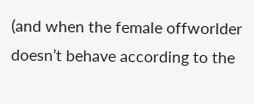(and when the female offworlder doesn’t behave according to the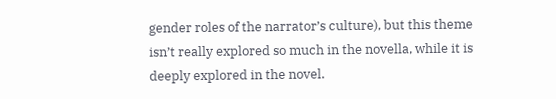gender roles of the narrator’s culture), but this theme isn’t really explored so much in the novella, while it is deeply explored in the novel.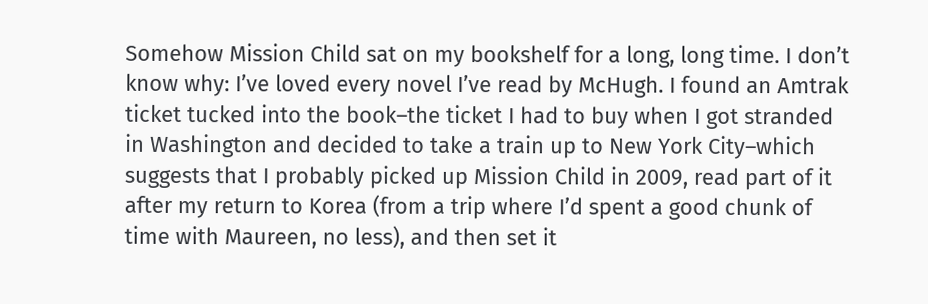Somehow Mission Child sat on my bookshelf for a long, long time. I don’t know why: I’ve loved every novel I’ve read by McHugh. I found an Amtrak ticket tucked into the book–the ticket I had to buy when I got stranded in Washington and decided to take a train up to New York City–which suggests that I probably picked up Mission Child in 2009, read part of it after my return to Korea (from a trip where I’d spent a good chunk of time with Maureen, no less), and then set it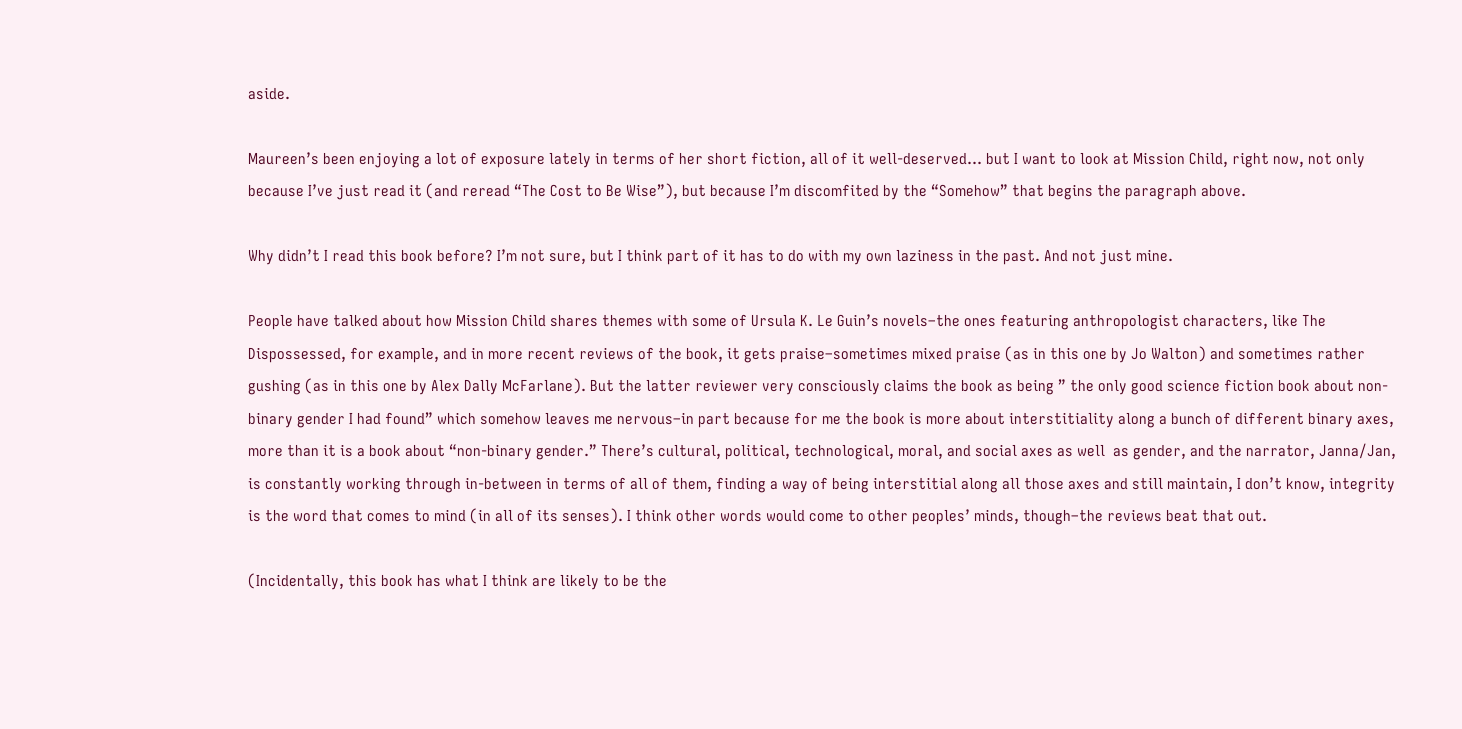aside.

Maureen’s been enjoying a lot of exposure lately in terms of her short fiction, all of it well-deserved… but I want to look at Mission Child, right now, not only because I’ve just read it (and reread “The Cost to Be Wise”), but because I’m discomfited by the “Somehow” that begins the paragraph above.

Why didn’t I read this book before? I’m not sure, but I think part of it has to do with my own laziness in the past. And not just mine.

People have talked about how Mission Child shares themes with some of Ursula K. Le Guin’s novels–the ones featuring anthropologist characters, like The Dispossessed, for example, and in more recent reviews of the book, it gets praise–sometimes mixed praise (as in this one by Jo Walton) and sometimes rather gushing (as in this one by Alex Dally McFarlane). But the latter reviewer very consciously claims the book as being ” the only good science fiction book about non-binary gender I had found” which somehow leaves me nervous–in part because for me the book is more about interstitiality along a bunch of different binary axes, more than it is a book about “non-binary gender.” There’s cultural, political, technological, moral, and social axes as well  as gender, and the narrator, Janna/Jan, is constantly working through in-between in terms of all of them, finding a way of being interstitial along all those axes and still maintain, I don’t know, integrity is the word that comes to mind (in all of its senses). I think other words would come to other peoples’ minds, though–the reviews beat that out.

(Incidentally, this book has what I think are likely to be the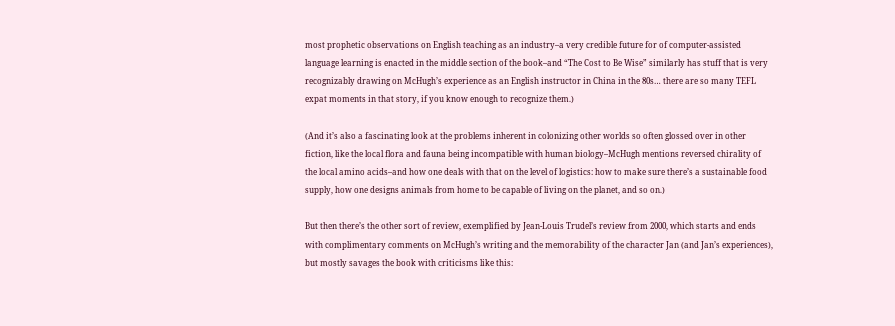most prophetic observations on English teaching as an industry–a very credible future for of computer-assisted language learning is enacted in the middle section of the book–and “The Cost to Be Wise” similarly has stuff that is very recognizably drawing on McHugh’s experience as an English instructor in China in the 80s… there are so many TEFL expat moments in that story, if you know enough to recognize them.)

(And it’s also a fascinating look at the problems inherent in colonizing other worlds so often glossed over in other fiction, like the local flora and fauna being incompatible with human biology–McHugh mentions reversed chirality of the local amino acids–and how one deals with that on the level of logistics: how to make sure there’s a sustainable food supply, how one designs animals from home to be capable of living on the planet, and so on.)

But then there’s the other sort of review, exemplified by Jean-Louis Trudel’s review from 2000, which starts and ends with complimentary comments on McHugh’s writing and the memorability of the character Jan (and Jan’s experiences), but mostly savages the book with criticisms like this: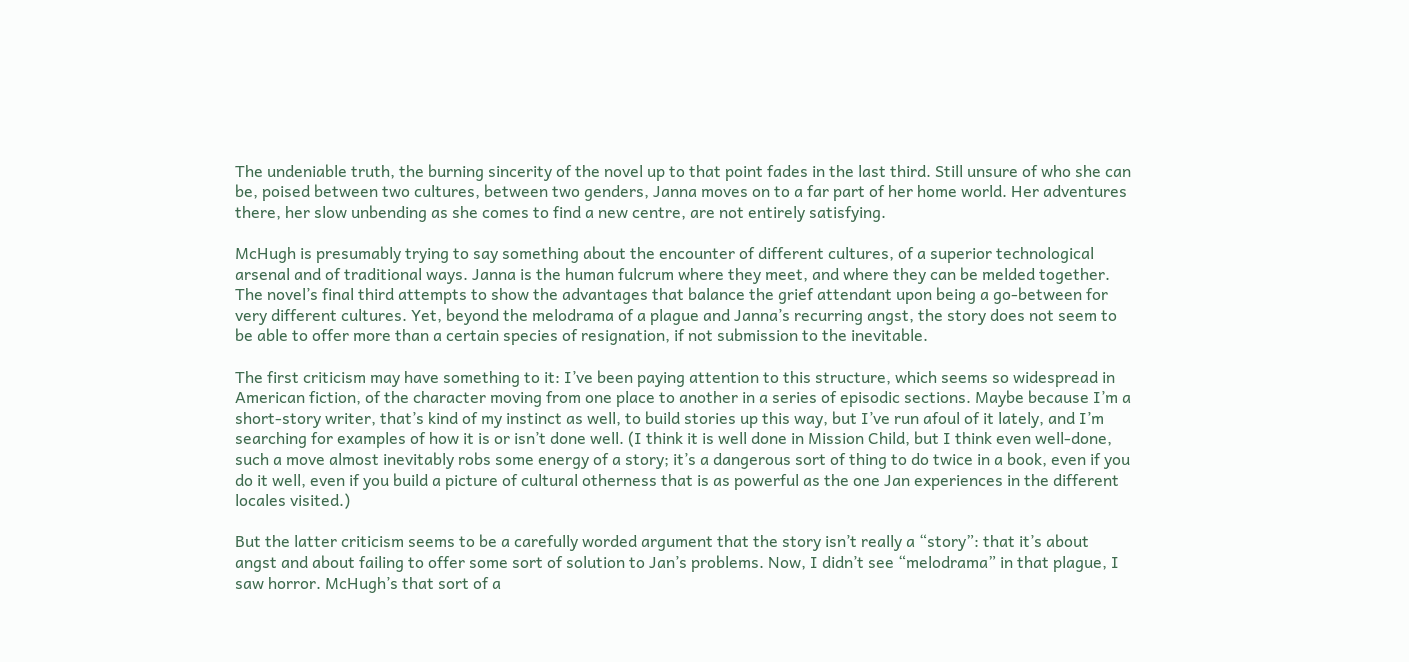The undeniable truth, the burning sincerity of the novel up to that point fades in the last third. Still unsure of who she can be, poised between two cultures, between two genders, Janna moves on to a far part of her home world. Her adventures there, her slow unbending as she comes to find a new centre, are not entirely satisfying.

McHugh is presumably trying to say something about the encounter of different cultures, of a superior technological arsenal and of traditional ways. Janna is the human fulcrum where they meet, and where they can be melded together. The novel’s final third attempts to show the advantages that balance the grief attendant upon being a go-between for very different cultures. Yet, beyond the melodrama of a plague and Janna’s recurring angst, the story does not seem to be able to offer more than a certain species of resignation, if not submission to the inevitable.

The first criticism may have something to it: I’ve been paying attention to this structure, which seems so widespread in American fiction, of the character moving from one place to another in a series of episodic sections. Maybe because I’m a short-story writer, that’s kind of my instinct as well, to build stories up this way, but I’ve run afoul of it lately, and I’m searching for examples of how it is or isn’t done well. (I think it is well done in Mission Child, but I think even well-done, such a move almost inevitably robs some energy of a story; it’s a dangerous sort of thing to do twice in a book, even if you do it well, even if you build a picture of cultural otherness that is as powerful as the one Jan experiences in the different locales visited.)

But the latter criticism seems to be a carefully worded argument that the story isn’t really a “story”: that it’s about angst and about failing to offer some sort of solution to Jan’s problems. Now, I didn’t see “melodrama” in that plague, I saw horror. McHugh’s that sort of a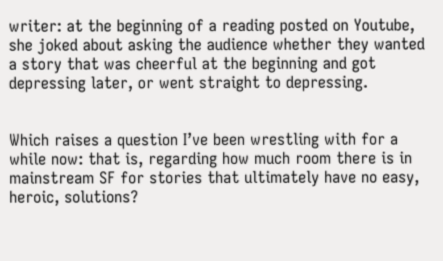writer: at the beginning of a reading posted on Youtube, she joked about asking the audience whether they wanted a story that was cheerful at the beginning and got depressing later, or went straight to depressing.


Which raises a question I’ve been wrestling with for a while now: that is, regarding how much room there is in mainstream SF for stories that ultimately have no easy, heroic, solutions?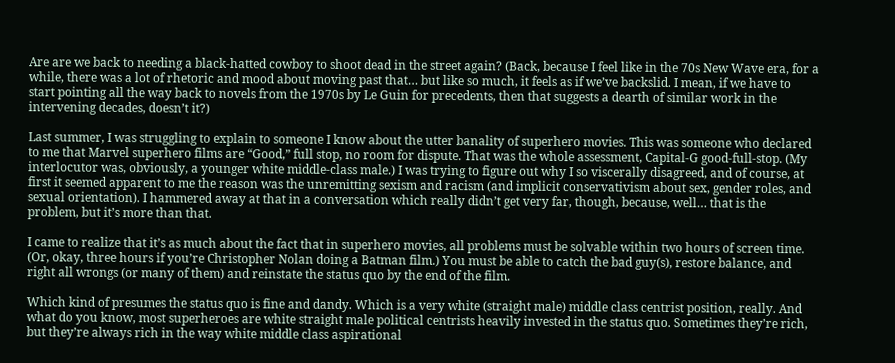Are are we back to needing a black-hatted cowboy to shoot dead in the street again? (Back, because I feel like in the 70s New Wave era, for a while, there was a lot of rhetoric and mood about moving past that… but like so much, it feels as if we’ve backslid. I mean, if we have to start pointing all the way back to novels from the 1970s by Le Guin for precedents, then that suggests a dearth of similar work in the intervening decades, doesn’t it?)

Last summer, I was struggling to explain to someone I know about the utter banality of superhero movies. This was someone who declared to me that Marvel superhero films are “Good,” full stop, no room for dispute. That was the whole assessment, Capital-G good-full-stop. (My interlocutor was, obviously, a younger white middle-class male.) I was trying to figure out why I so viscerally disagreed, and of course, at first it seemed apparent to me the reason was the unremitting sexism and racism (and implicit conservativism about sex, gender roles, and sexual orientation). I hammered away at that in a conversation which really didn’t get very far, though, because, well… that is the problem, but it’s more than that.

I came to realize that it’s as much about the fact that in superhero movies, all problems must be solvable within two hours of screen time. (Or, okay, three hours if you’re Christopher Nolan doing a Batman film.) You must be able to catch the bad guy(s), restore balance, and right all wrongs (or many of them) and reinstate the status quo by the end of the film.

Which kind of presumes the status quo is fine and dandy. Which is a very white (straight male) middle class centrist position, really. And what do you know, most superheroes are white straight male political centrists heavily invested in the status quo. Sometimes they’re rich, but they’re always rich in the way white middle class aspirational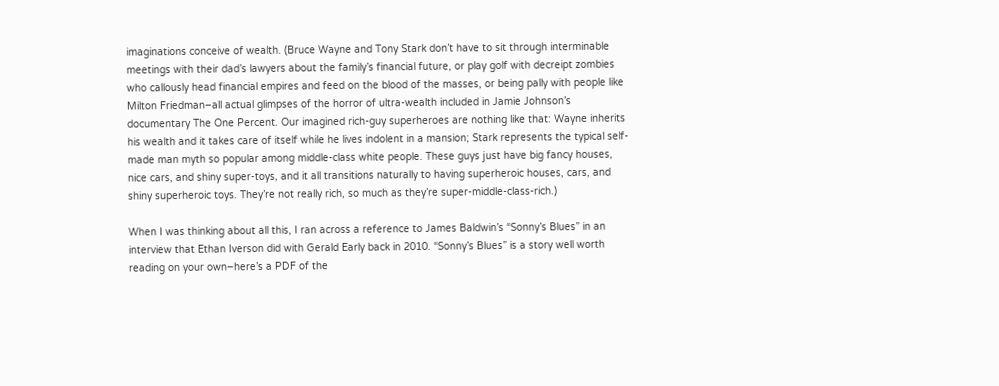imaginations conceive of wealth. (Bruce Wayne and Tony Stark don’t have to sit through interminable meetings with their dad’s lawyers about the family’s financial future, or play golf with decreipt zombies who callously head financial empires and feed on the blood of the masses, or being pally with people like Milton Friedman–all actual glimpses of the horror of ultra-wealth included in Jamie Johnson’s documentary The One Percent. Our imagined rich-guy superheroes are nothing like that: Wayne inherits his wealth and it takes care of itself while he lives indolent in a mansion; Stark represents the typical self-made man myth so popular among middle-class white people. These guys just have big fancy houses, nice cars, and shiny super-toys, and it all transitions naturally to having superheroic houses, cars, and shiny superheroic toys. They’re not really rich, so much as they’re super-middle-class-rich.)

When I was thinking about all this, I ran across a reference to James Baldwin’s “Sonny’s Blues” in an interview that Ethan Iverson did with Gerald Early back in 2010. “Sonny’s Blues” is a story well worth reading on your own–here’s a PDF of the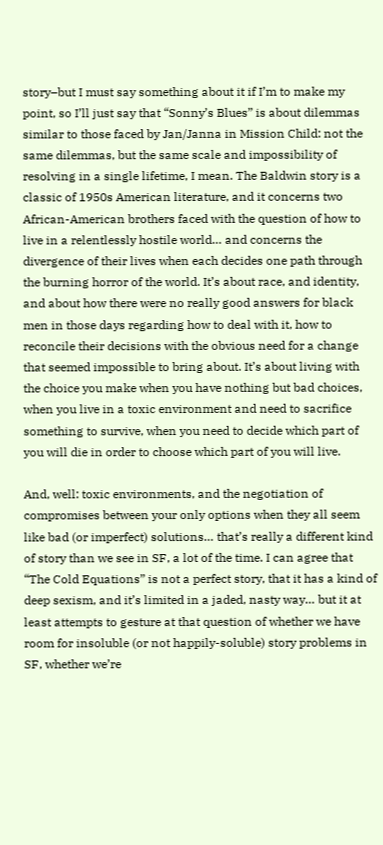story–but I must say something about it if I’m to make my point, so I’ll just say that “Sonny’s Blues” is about dilemmas similar to those faced by Jan/Janna in Mission Child: not the same dilemmas, but the same scale and impossibility of resolving in a single lifetime, I mean. The Baldwin story is a classic of 1950s American literature, and it concerns two African-American brothers faced with the question of how to live in a relentlessly hostile world… and concerns the divergence of their lives when each decides one path through the burning horror of the world. It’s about race, and identity, and about how there were no really good answers for black men in those days regarding how to deal with it, how to reconcile their decisions with the obvious need for a change that seemed impossible to bring about. It’s about living with the choice you make when you have nothing but bad choices, when you live in a toxic environment and need to sacrifice something to survive, when you need to decide which part of you will die in order to choose which part of you will live.

And, well: toxic environments, and the negotiation of compromises between your only options when they all seem like bad (or imperfect) solutions… that’s really a different kind of story than we see in SF, a lot of the time. I can agree that “The Cold Equations” is not a perfect story, that it has a kind of deep sexism, and it’s limited in a jaded, nasty way… but it at least attempts to gesture at that question of whether we have room for insoluble (or not happily-soluble) story problems in SF, whether we’re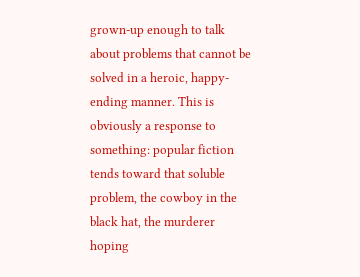grown-up enough to talk about problems that cannot be solved in a heroic, happy-ending manner. This is obviously a response to something: popular fiction tends toward that soluble problem, the cowboy in the black hat, the murderer hoping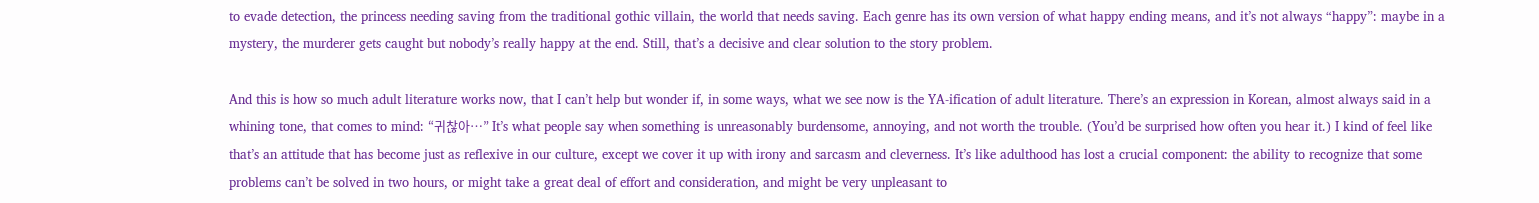to evade detection, the princess needing saving from the traditional gothic villain, the world that needs saving. Each genre has its own version of what happy ending means, and it’s not always “happy”: maybe in a mystery, the murderer gets caught but nobody’s really happy at the end. Still, that’s a decisive and clear solution to the story problem.

And this is how so much adult literature works now, that I can’t help but wonder if, in some ways, what we see now is the YA-ification of adult literature. There’s an expression in Korean, almost always said in a whining tone, that comes to mind: “귀찮아…” It’s what people say when something is unreasonably burdensome, annoying, and not worth the trouble. (You’d be surprised how often you hear it.) I kind of feel like that’s an attitude that has become just as reflexive in our culture, except we cover it up with irony and sarcasm and cleverness. It’s like adulthood has lost a crucial component: the ability to recognize that some problems can’t be solved in two hours, or might take a great deal of effort and consideration, and might be very unpleasant to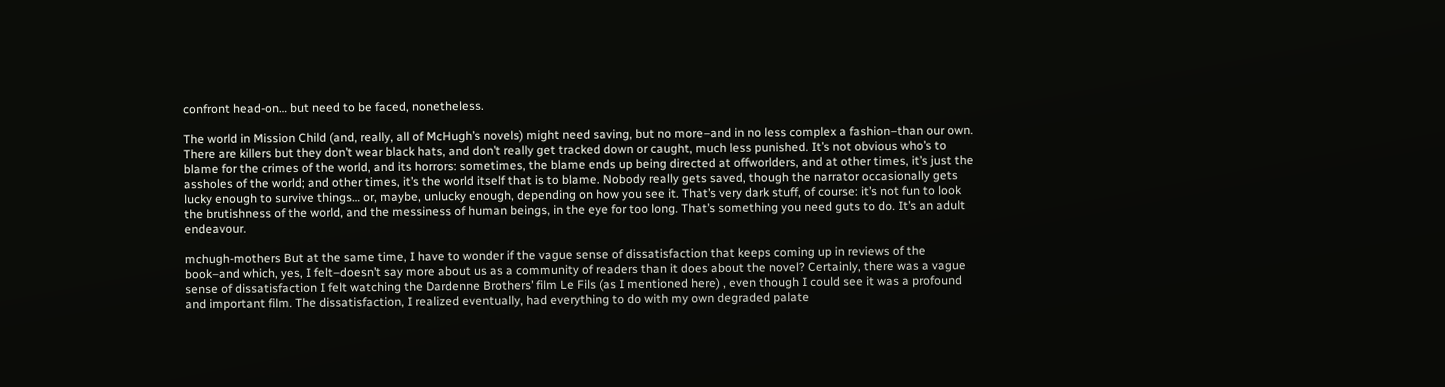confront head-on… but need to be faced, nonetheless.

The world in Mission Child (and, really, all of McHugh’s novels) might need saving, but no more–and in no less complex a fashion–than our own. There are killers but they don’t wear black hats, and don’t really get tracked down or caught, much less punished. It’s not obvious who’s to blame for the crimes of the world, and its horrors: sometimes, the blame ends up being directed at offworlders, and at other times, it’s just the assholes of the world; and other times, it’s the world itself that is to blame. Nobody really gets saved, though the narrator occasionally gets lucky enough to survive things… or, maybe, unlucky enough, depending on how you see it. That’s very dark stuff, of course: it’s not fun to look the brutishness of the world, and the messiness of human beings, in the eye for too long. That’s something you need guts to do. It’s an adult endeavour.

mchugh-mothers But at the same time, I have to wonder if the vague sense of dissatisfaction that keeps coming up in reviews of the book–and which, yes, I felt–doesn’t say more about us as a community of readers than it does about the novel? Certainly, there was a vague sense of dissatisfaction I felt watching the Dardenne Brothers’ film Le Fils (as I mentioned here) , even though I could see it was a profound and important film. The dissatisfaction, I realized eventually, had everything to do with my own degraded palate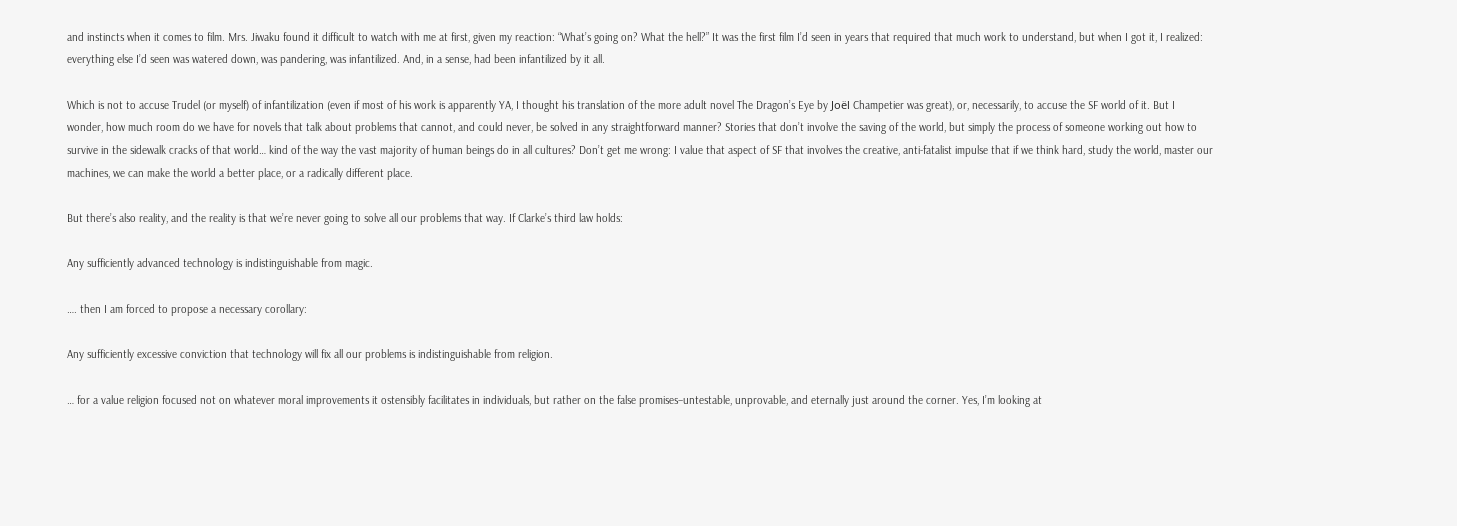and instincts when it comes to film. Mrs. Jiwaku found it difficult to watch with me at first, given my reaction: “What’s going on? What the hell?” It was the first film I’d seen in years that required that much work to understand, but when I got it, I realized: everything else I’d seen was watered down, was pandering, was infantilized. And, in a sense, had been infantilized by it all.

Which is not to accuse Trudel (or myself) of infantilization (even if most of his work is apparently YA, I thought his translation of the more adult novel The Dragon’s Eye by Joël Champetier was great), or, necessarily, to accuse the SF world of it. But I wonder, how much room do we have for novels that talk about problems that cannot, and could never, be solved in any straightforward manner? Stories that don’t involve the saving of the world, but simply the process of someone working out how to survive in the sidewalk cracks of that world… kind of the way the vast majority of human beings do in all cultures? Don’t get me wrong: I value that aspect of SF that involves the creative, anti-fatalist impulse that if we think hard, study the world, master our machines, we can make the world a better place, or a radically different place.

But there’s also reality, and the reality is that we’re never going to solve all our problems that way. If Clarke’s third law holds:

Any sufficiently advanced technology is indistinguishable from magic.

…. then I am forced to propose a necessary corollary:

Any sufficiently excessive conviction that technology will fix all our problems is indistinguishable from religion.

… for a value religion focused not on whatever moral improvements it ostensibly facilitates in individuals, but rather on the false promises–untestable, unprovable, and eternally just around the corner. Yes, I’m looking at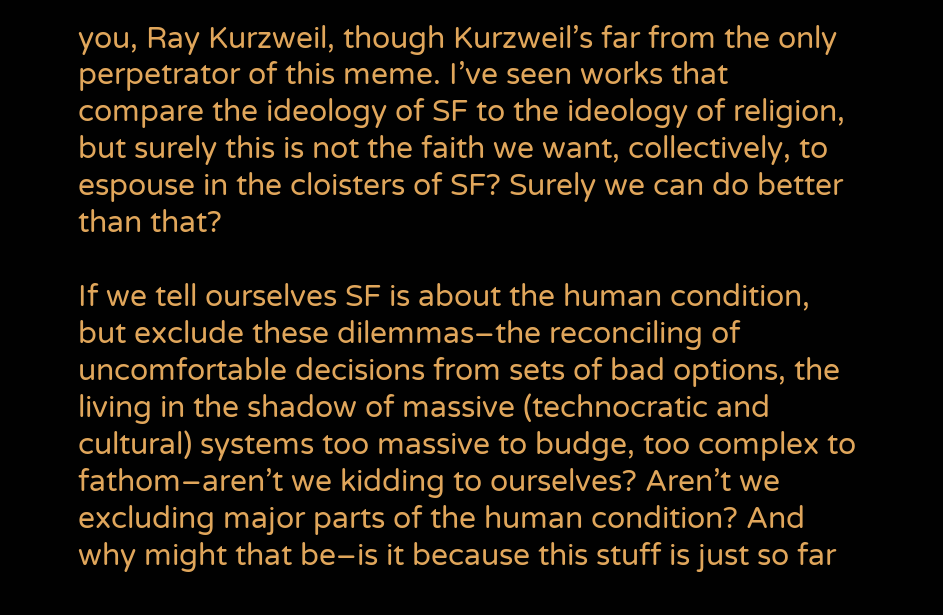you, Ray Kurzweil, though Kurzweil’s far from the only perpetrator of this meme. I’ve seen works that compare the ideology of SF to the ideology of religion, but surely this is not the faith we want, collectively, to espouse in the cloisters of SF? Surely we can do better than that?

If we tell ourselves SF is about the human condition, but exclude these dilemmas–the reconciling of uncomfortable decisions from sets of bad options, the living in the shadow of massive (technocratic and cultural) systems too massive to budge, too complex to fathom–aren’t we kidding to ourselves? Aren’t we excluding major parts of the human condition? And why might that be–is it because this stuff is just so far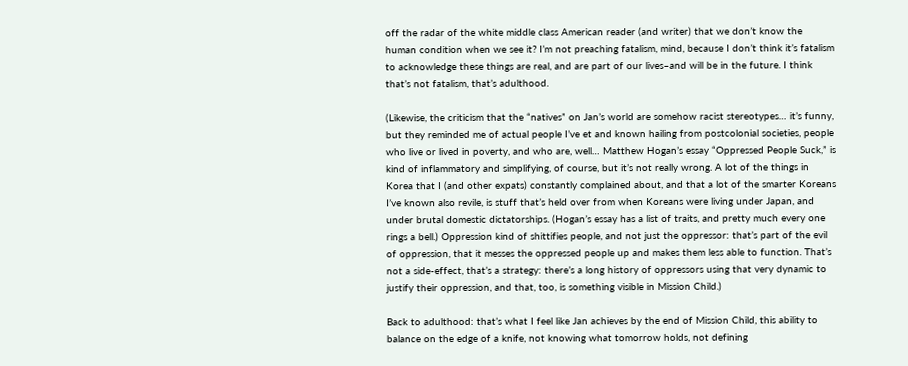off the radar of the white middle class American reader (and writer) that we don’t know the human condition when we see it? I’m not preaching fatalism, mind, because I don’t think it’s fatalism to acknowledge these things are real, and are part of our lives–and will be in the future. I think that’s not fatalism, that’s adulthood.

(Likewise, the criticism that the “natives” on Jan’s world are somehow racist stereotypes… it’s funny, but they reminded me of actual people I’ve et and known hailing from postcolonial societies, people who live or lived in poverty, and who are, well… Matthew Hogan’s essay “Oppressed People Suck,” is kind of inflammatory and simplifying, of course, but it’s not really wrong. A lot of the things in Korea that I (and other expats) constantly complained about, and that a lot of the smarter Koreans I’ve known also revile, is stuff that’s held over from when Koreans were living under Japan, and under brutal domestic dictatorships. (Hogan’s essay has a list of traits, and pretty much every one rings a bell.) Oppression kind of shittifies people, and not just the oppressor: that’s part of the evil of oppression, that it messes the oppressed people up and makes them less able to function. That’s not a side-effect, that’s a strategy: there’s a long history of oppressors using that very dynamic to justify their oppression, and that, too, is something visible in Mission Child.)

Back to adulthood: that’s what I feel like Jan achieves by the end of Mission Child, this ability to balance on the edge of a knife, not knowing what tomorrow holds, not defining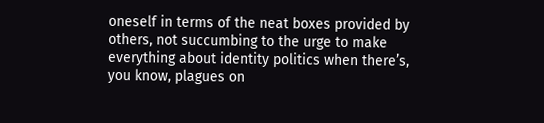oneself in terms of the neat boxes provided by others, not succumbing to the urge to make everything about identity politics when there’s, you know, plagues on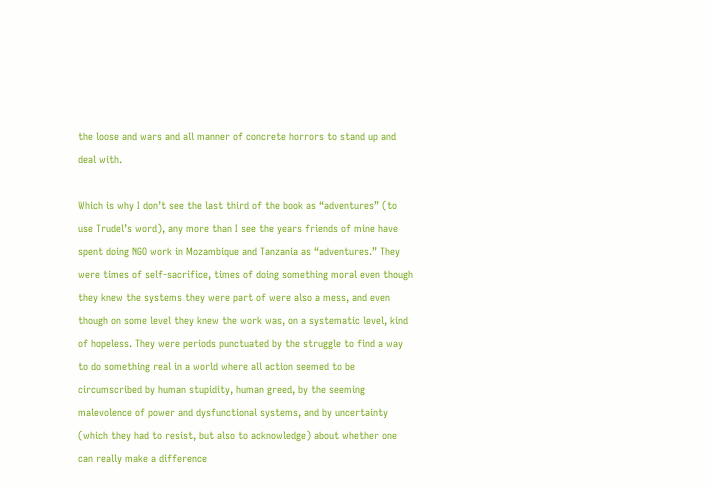the loose and wars and all manner of concrete horrors to stand up and deal with.

Which is why I don’t see the last third of the book as “adventures” (to use Trudel’s word), any more than I see the years friends of mine have spent doing NGO work in Mozambique and Tanzania as “adventures.” They were times of self-sacrifice, times of doing something moral even though they knew the systems they were part of were also a mess, and even though on some level they knew the work was, on a systematic level, kind of hopeless. They were periods punctuated by the struggle to find a way to do something real in a world where all action seemed to be circumscribed by human stupidity, human greed, by the seeming malevolence of power and dysfunctional systems, and by uncertainty (which they had to resist, but also to acknowledge) about whether one can really make a difference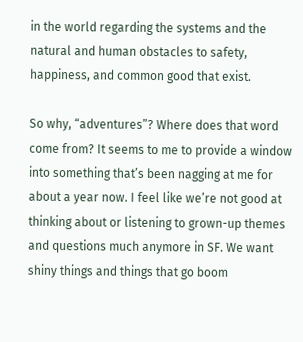in the world regarding the systems and the natural and human obstacles to safety, happiness, and common good that exist.

So why, “adventures”? Where does that word come from? It seems to me to provide a window into something that’s been nagging at me for about a year now. I feel like we’re not good at thinking about or listening to grown-up themes and questions much anymore in SF. We want shiny things and things that go boom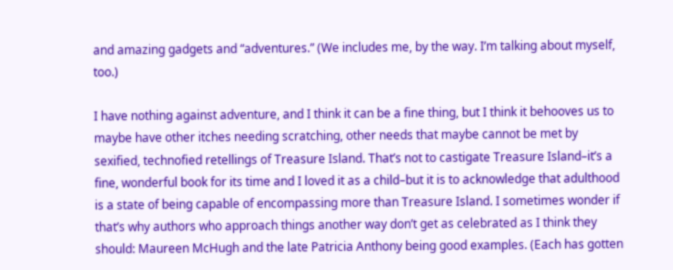and amazing gadgets and “adventures.” (We includes me, by the way. I’m talking about myself, too.)

I have nothing against adventure, and I think it can be a fine thing, but I think it behooves us to maybe have other itches needing scratching, other needs that maybe cannot be met by sexified, technofied retellings of Treasure Island. That’s not to castigate Treasure Island–it’s a fine, wonderful book for its time and I loved it as a child–but it is to acknowledge that adulthood is a state of being capable of encompassing more than Treasure Island. I sometimes wonder if that’s why authors who approach things another way don’t get as celebrated as I think they should: Maureen McHugh and the late Patricia Anthony being good examples. (Each has gotten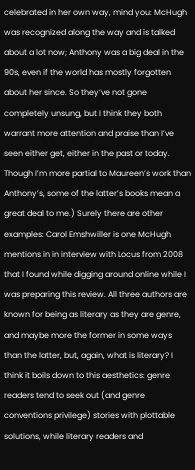celebrated in her own way, mind you: McHugh was recognized along the way and is talked about a lot now; Anthony was a big deal in the 90s, even if the world has mostly forgotten about her since. So they’ve not gone completely unsung, but I think they both warrant more attention and praise than I’ve seen either get, either in the past or today. Though I’m more partial to Maureen’s work than Anthony’s, some of the latter’s books mean a great deal to me.) Surely there are other examples: Carol Emshwiller is one McHugh mentions in in interview with Locus from 2008 that I found while digging around online while I was preparing this review. All three authors are known for being as literary as they are genre, and maybe more the former in some ways than the latter, but, again, what is literary? I think it boils down to this aesthetics: genre readers tend to seek out (and genre conventions privilege) stories with plottable solutions, while literary readers and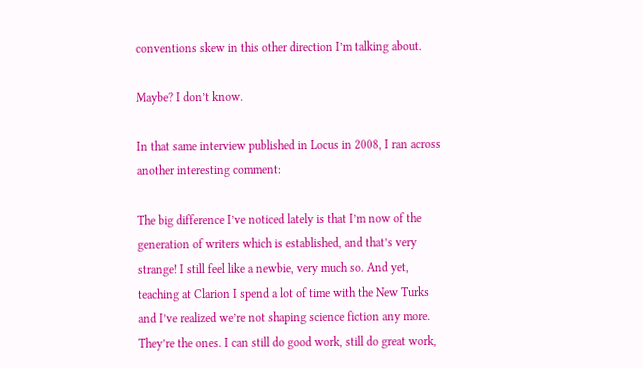conventions skew in this other direction I’m talking about.

Maybe? I don’t know.

In that same interview published in Locus in 2008, I ran across another interesting comment:

The big difference I’ve noticed lately is that I’m now of the generation of writers which is established, and that’s very strange! I still feel like a newbie, very much so. And yet, teaching at Clarion I spend a lot of time with the New Turks and I’ve realized we’re not shaping science fiction any more. They’re the ones. I can still do good work, still do great work,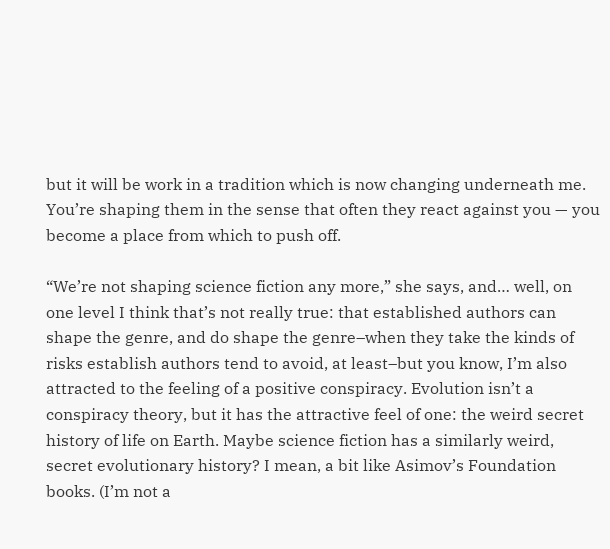but it will be work in a tradition which is now changing underneath me. You’re shaping them in the sense that often they react against you — you become a place from which to push off.

“We’re not shaping science fiction any more,” she says, and… well, on one level I think that’s not really true: that established authors can shape the genre, and do shape the genre–when they take the kinds of risks establish authors tend to avoid, at least–but you know, I’m also attracted to the feeling of a positive conspiracy. Evolution isn’t a conspiracy theory, but it has the attractive feel of one: the weird secret history of life on Earth. Maybe science fiction has a similarly weird, secret evolutionary history? I mean, a bit like Asimov’s Foundation books. (I’m not a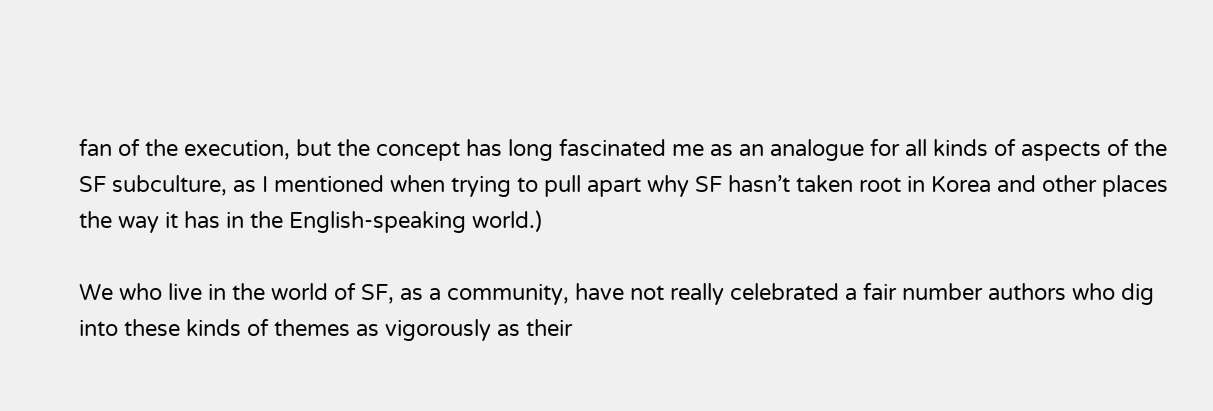fan of the execution, but the concept has long fascinated me as an analogue for all kinds of aspects of the SF subculture, as I mentioned when trying to pull apart why SF hasn’t taken root in Korea and other places the way it has in the English-speaking world.)

We who live in the world of SF, as a community, have not really celebrated a fair number authors who dig into these kinds of themes as vigorously as their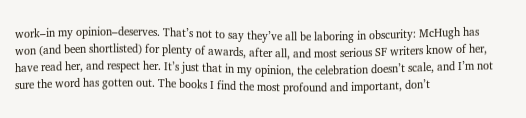work–in my opinion–deserves. That’s not to say they’ve all be laboring in obscurity: McHugh has won (and been shortlisted) for plenty of awards, after all, and most serious SF writers know of her, have read her, and respect her. It’s just that in my opinion, the celebration doesn’t scale, and I’m not sure the word has gotten out. The books I find the most profound and important, don’t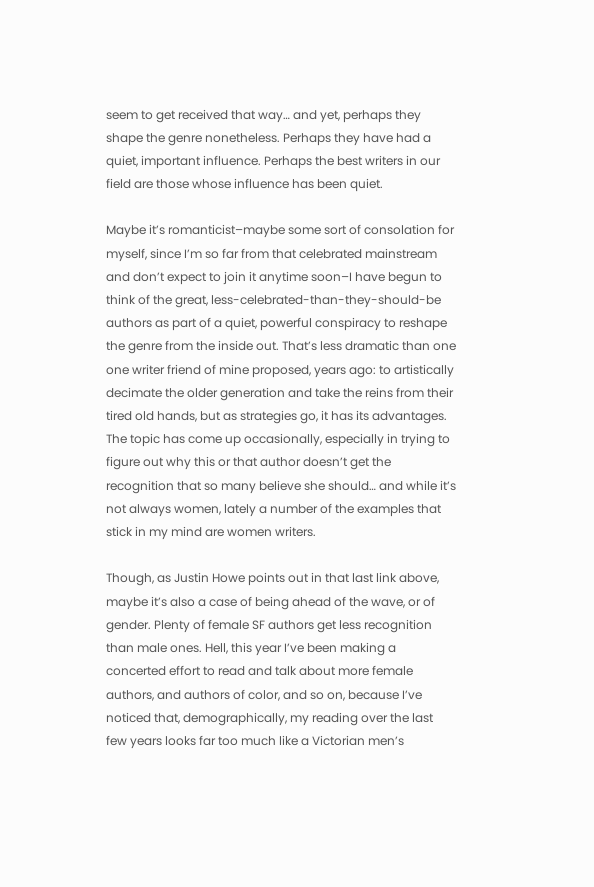seem to get received that way… and yet, perhaps they shape the genre nonetheless. Perhaps they have had a quiet, important influence. Perhaps the best writers in our field are those whose influence has been quiet.

Maybe it’s romanticist–maybe some sort of consolation for myself, since I’m so far from that celebrated mainstream and don’t expect to join it anytime soon–I have begun to think of the great, less-celebrated-than-they-should-be authors as part of a quiet, powerful conspiracy to reshape the genre from the inside out. That’s less dramatic than one one writer friend of mine proposed, years ago: to artistically decimate the older generation and take the reins from their tired old hands, but as strategies go, it has its advantages. The topic has come up occasionally, especially in trying to figure out why this or that author doesn’t get the recognition that so many believe she should… and while it’s not always women, lately a number of the examples that stick in my mind are women writers.

Though, as Justin Howe points out in that last link above, maybe it’s also a case of being ahead of the wave, or of gender. Plenty of female SF authors get less recognition than male ones. Hell, this year I’ve been making a concerted effort to read and talk about more female authors, and authors of color, and so on, because I’ve noticed that, demographically, my reading over the last few years looks far too much like a Victorian men’s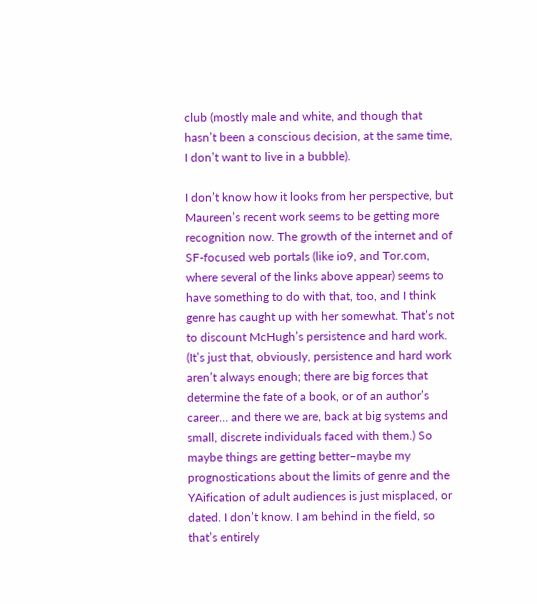club (mostly male and white, and though that hasn’t been a conscious decision, at the same time, I don’t want to live in a bubble).

I don’t know how it looks from her perspective, but Maureen’s recent work seems to be getting more recognition now. The growth of the internet and of SF-focused web portals (like io9, and Tor.com, where several of the links above appear) seems to have something to do with that, too, and I think genre has caught up with her somewhat. That’s not to discount McHugh’s persistence and hard work. (It’s just that, obviously, persistence and hard work aren’t always enough; there are big forces that determine the fate of a book, or of an author’s career… and there we are, back at big systems and small, discrete individuals faced with them.) So maybe things are getting better–maybe my prognostications about the limits of genre and the YAification of adult audiences is just misplaced, or dated. I don’t know. I am behind in the field, so that’s entirely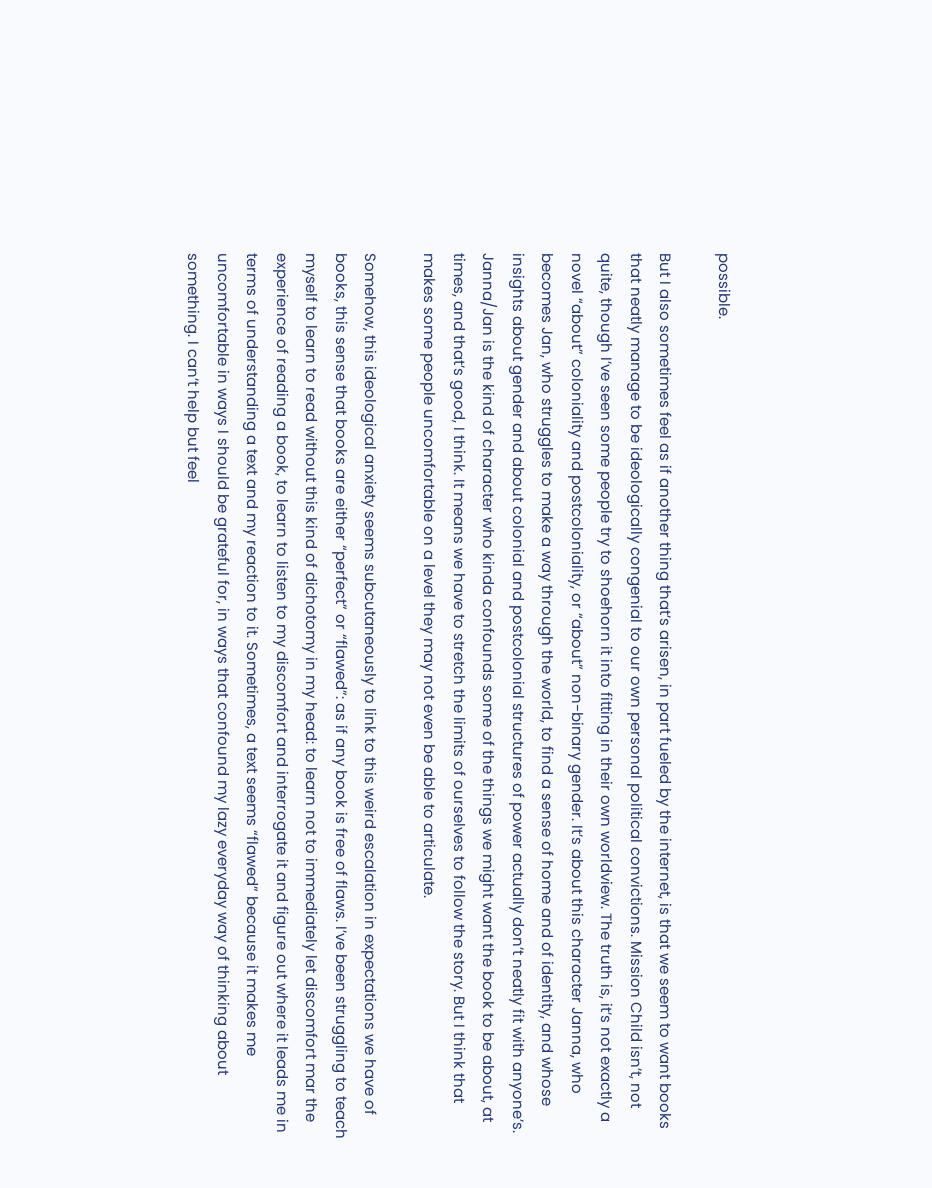possible.

But I also sometimes feel as if another thing that’s arisen, in part fueled by the internet, is that we seem to want books that neatly manage to be ideologically congenial to our own personal political convictions. Mission Child isn’t, not quite, though I’ve seen some people try to shoehorn it into fitting in their own worldview. The truth is, it’s not exactly a novel “about” coloniality and postcoloniality, or “about” non-binary gender. It’s about this character Janna, who becomes Jan, who struggles to make a way through the world, to find a sense of home and of identity, and whose insights about gender and about colonial and postcolonial structures of power actually don’t neatly fit with anyone’s. Janna/Jan is the kind of character who kinda confounds some of the things we might want the book to be about, at times, and that’s good, I think. It means we have to stretch the limits of ourselves to follow the story. But I think that makes some people uncomfortable on a level they may not even be able to articulate.

Somehow, this ideological anxiety seems subcutaneously to link to this weird escalation in expectations we have of books, this sense that books are either “perfect” or “flawed”: as if any book is free of flaws. I’ve been struggling to teach myself to learn to read without this kind of dichotomy in my head: to learn not to immediately let discomfort mar the experience of reading a book, to learn to listen to my discomfort and interrogate it and figure out where it leads me in terms of understanding a text and my reaction to it. Sometimes, a text seems “flawed” because it makes me uncomfortable in ways I should be grateful for, in ways that confound my lazy everyday way of thinking about something. I can’t help but feel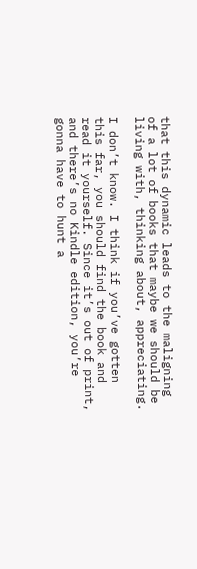that this dynamic leads to the maligning of a lot of books that maybe we should be living with, thinking about, appreciating.

I don’t know. I think if you’ve gotten this far, you should find the book and read it yourself. Since it’s out of print, and there’s no Kindle edition, you’re gonna have to hunt a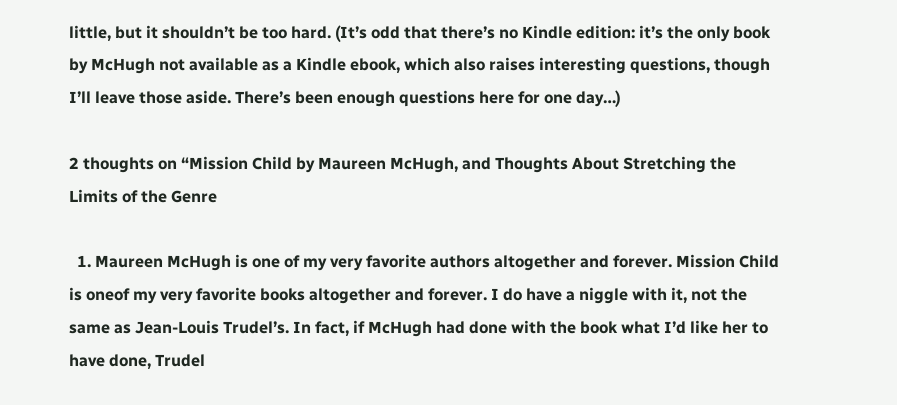little, but it shouldn’t be too hard. (It’s odd that there’s no Kindle edition: it’s the only book by McHugh not available as a Kindle ebook, which also raises interesting questions, though I’ll leave those aside. There’s been enough questions here for one day…)

2 thoughts on “Mission Child by Maureen McHugh, and Thoughts About Stretching the Limits of the Genre

  1. Maureen McHugh is one of my very favorite authors altogether and forever. Mission Child is oneof my very favorite books altogether and forever. I do have a niggle with it, not the same as Jean-Louis Trudel’s. In fact, if McHugh had done with the book what I’d like her to have done, Trudel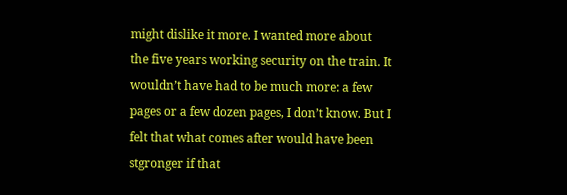might dislike it more. I wanted more about the five years working security on the train. It wouldn’t have had to be much more: a few pages or a few dozen pages, I don’t know. But I felt that what comes after would have been stgronger if that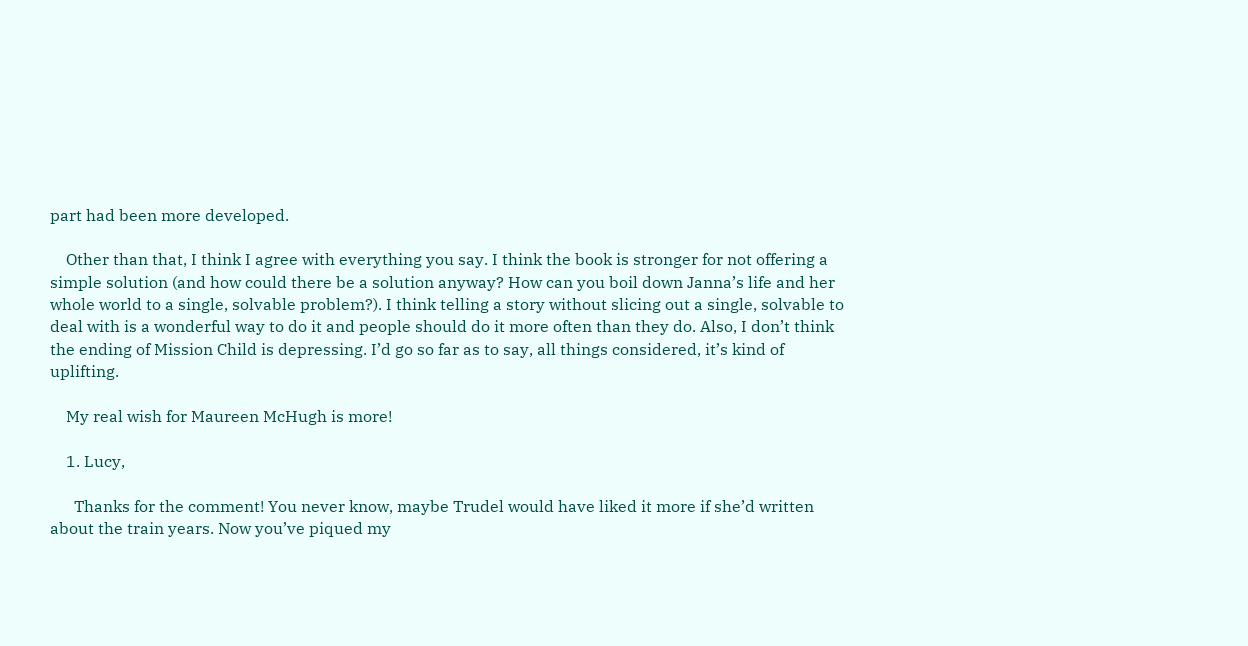part had been more developed.

    Other than that, I think I agree with everything you say. I think the book is stronger for not offering a simple solution (and how could there be a solution anyway? How can you boil down Janna’s life and her whole world to a single, solvable problem?). I think telling a story without slicing out a single, solvable to deal with is a wonderful way to do it and people should do it more often than they do. Also, I don’t think the ending of Mission Child is depressing. I’d go so far as to say, all things considered, it’s kind of uplifting.

    My real wish for Maureen McHugh is more!

    1. Lucy,

      Thanks for the comment! You never know, maybe Trudel would have liked it more if she’d written about the train years. Now you’ve piqued my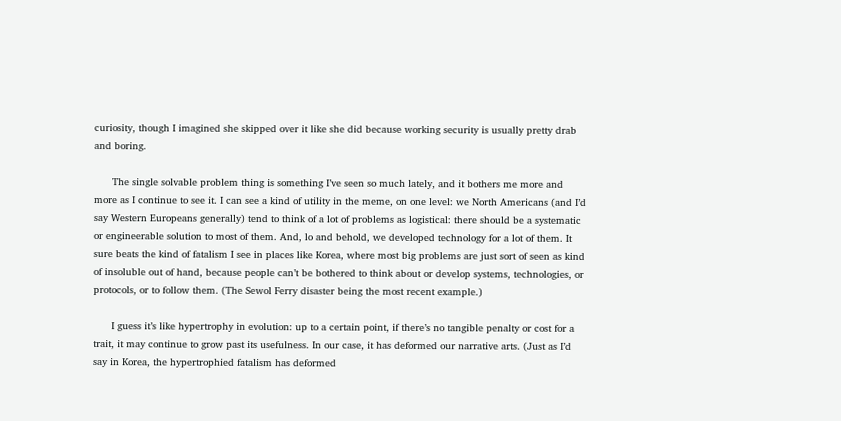curiosity, though I imagined she skipped over it like she did because working security is usually pretty drab and boring.

      The single solvable problem thing is something I’ve seen so much lately, and it bothers me more and more as I continue to see it. I can see a kind of utility in the meme, on one level: we North Americans (and I’d say Western Europeans generally) tend to think of a lot of problems as logistical: there should be a systematic or engineerable solution to most of them. And, lo and behold, we developed technology for a lot of them. It sure beats the kind of fatalism I see in places like Korea, where most big problems are just sort of seen as kind of insoluble out of hand, because people can’t be bothered to think about or develop systems, technologies, or protocols, or to follow them. (The Sewol Ferry disaster being the most recent example.)

      I guess it’s like hypertrophy in evolution: up to a certain point, if there’s no tangible penalty or cost for a trait, it may continue to grow past its usefulness. In our case, it has deformed our narrative arts. (Just as I’d say in Korea, the hypertrophied fatalism has deformed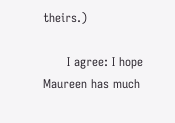theirs.)

      I agree: I hope Maureen has much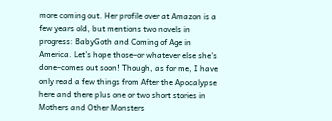more coming out. Her profile over at Amazon is a few years old, but mentions two novels in progress: BabyGoth and Coming of Age in America. Let’s hope those–or whatever else she’s done–comes out soon! Though, as for me, I have only read a few things from After the Apocalypse here and there plus one or two short stories in Mothers and Other Monsters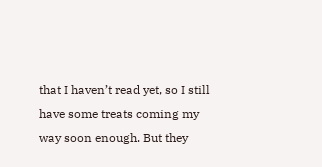that I haven’t read yet, so I still have some treats coming my way soon enough. But they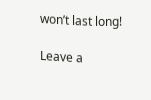won’t last long!

Leave a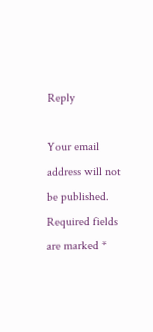Reply

Your email address will not be published. Required fields are marked *